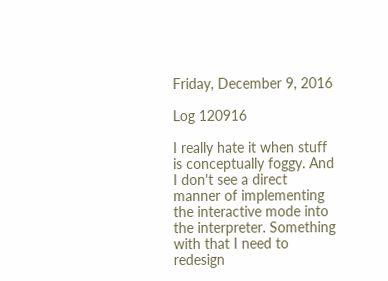Friday, December 9, 2016

Log 120916

I really hate it when stuff is conceptually foggy. And I don't see a direct manner of implementing the interactive mode into the interpreter. Something with that I need to redesign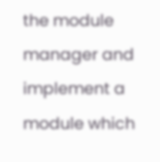the module manager and implement a module which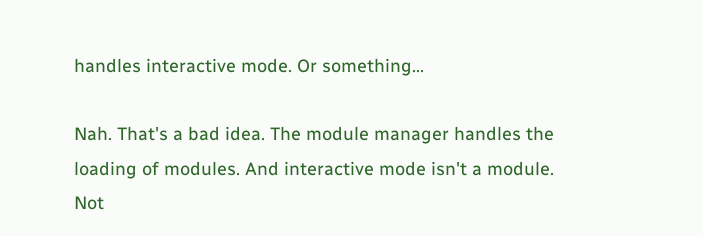handles interactive mode. Or something...

Nah. That's a bad idea. The module manager handles the loading of modules. And interactive mode isn't a module. Not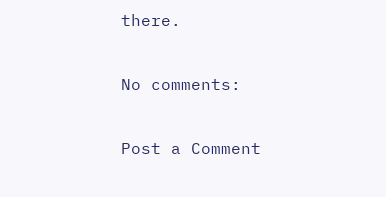there.

No comments:

Post a Comment